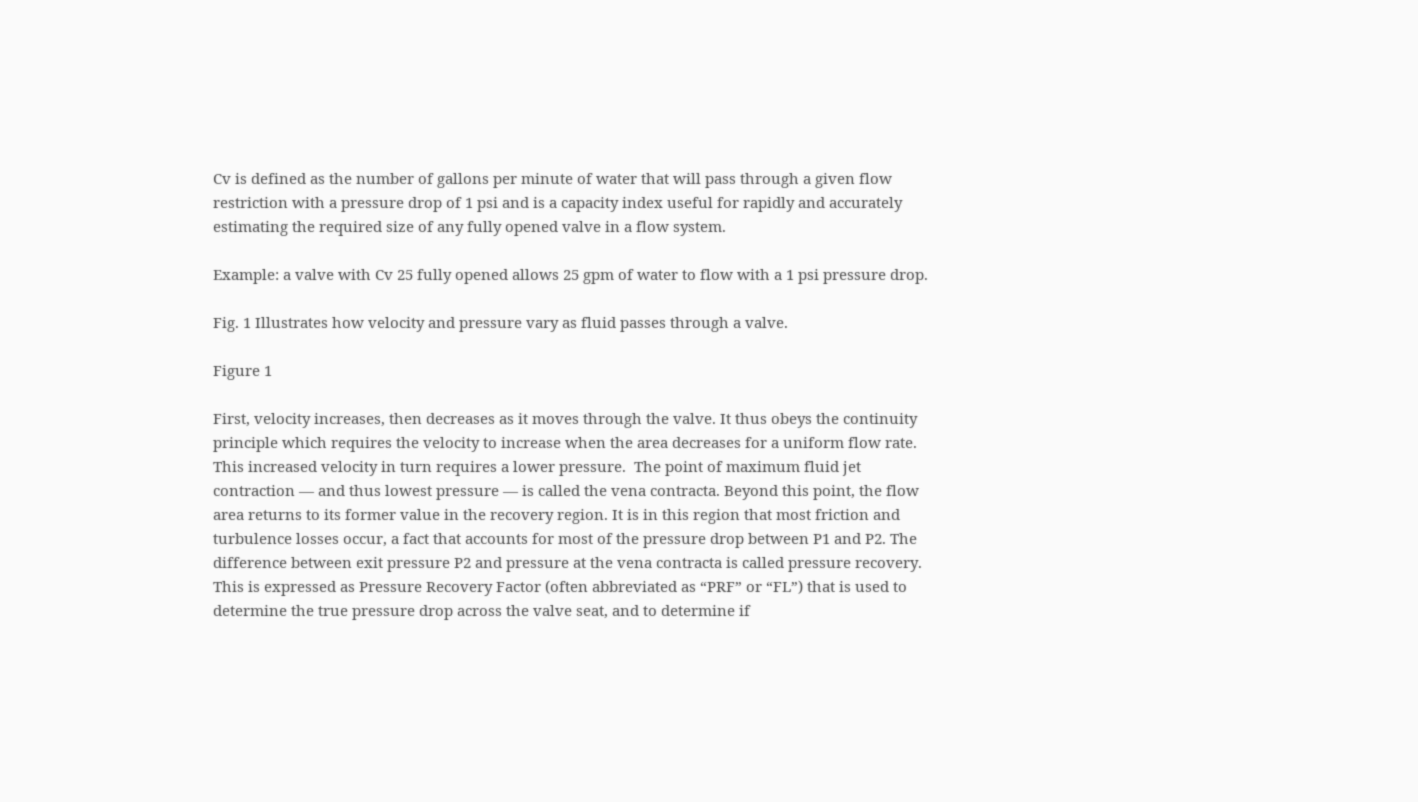Cv is defined as the number of gallons per minute of water that will pass through a given flow restriction with a pressure drop of 1 psi and is a capacity index useful for rapidly and accurately estimating the required size of any fully opened valve in a flow system.

Example: a valve with Cv 25 fully opened allows 25 gpm of water to flow with a 1 psi pressure drop.

Fig. 1 Illustrates how velocity and pressure vary as fluid passes through a valve.

Figure 1

First, velocity increases, then decreases as it moves through the valve. It thus obeys the continuity principle which requires the velocity to increase when the area decreases for a uniform flow rate.  This increased velocity in turn requires a lower pressure.  The point of maximum fluid jet contraction — and thus lowest pressure — is called the vena contracta. Beyond this point, the flow area returns to its former value in the recovery region. It is in this region that most friction and turbulence losses occur, a fact that accounts for most of the pressure drop between P1 and P2. The difference between exit pressure P2 and pressure at the vena contracta is called pressure recovery.  This is expressed as Pressure Recovery Factor (often abbreviated as “PRF” or “FL”) that is used to determine the true pressure drop across the valve seat, and to determine if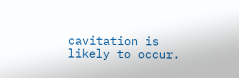cavitation is likely to occur.